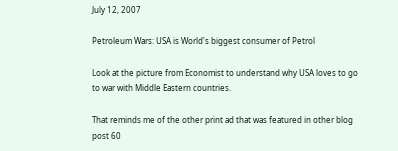July 12, 2007

Petroleum Wars: USA is World's biggest consumer of Petrol

Look at the picture from Economist to understand why USA loves to go to war with Middle Eastern countries.

That reminds me of the other print ad that was featured in other blog post 60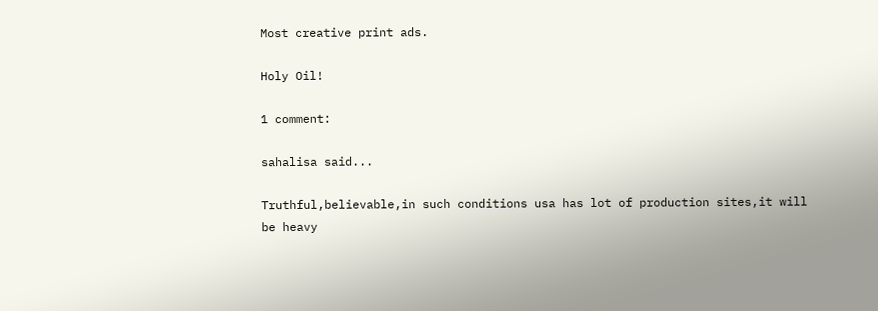Most creative print ads.

Holy Oil!

1 comment:

sahalisa said...

Truthful,believable,in such conditions usa has lot of production sites,it will be heavy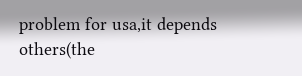problem for usa,it depends others(the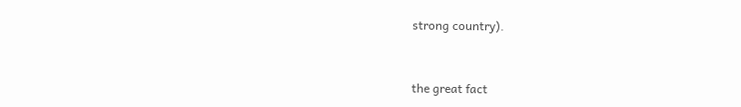strong country).


the great fact